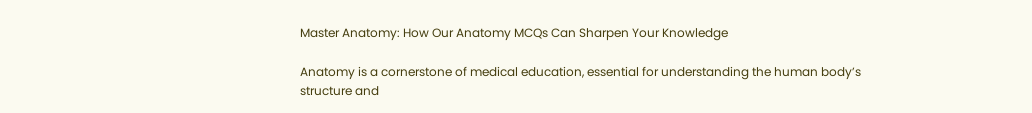Master Anatomy: How Our Anatomy MCQs Can Sharpen Your Knowledge

Anatomy is a cornerstone of medical education, essential for understanding the human body’s structure and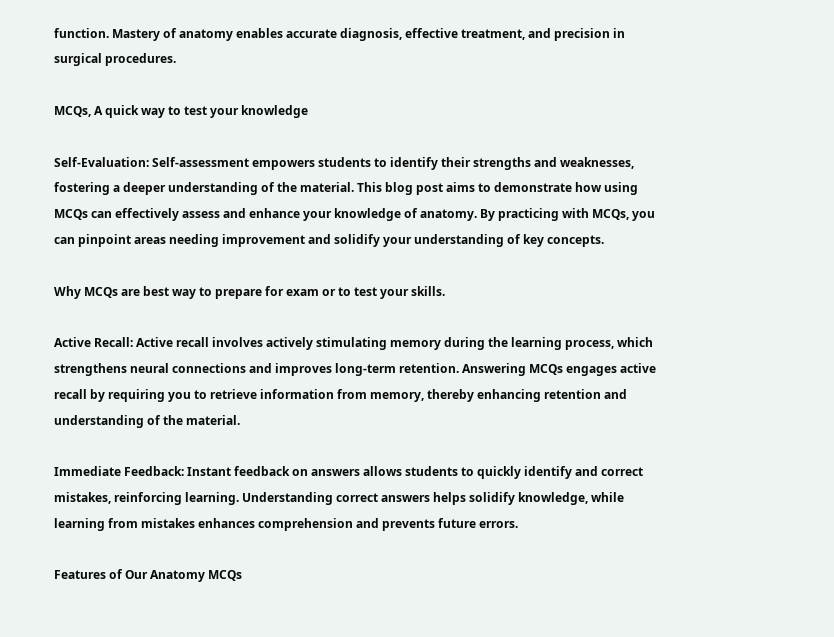function. Mastery of anatomy enables accurate diagnosis, effective treatment, and precision in surgical procedures.

MCQs, A quick way to test your knowledge

Self-Evaluation: Self-assessment empowers students to identify their strengths and weaknesses, fostering a deeper understanding of the material. This blog post aims to demonstrate how using MCQs can effectively assess and enhance your knowledge of anatomy. By practicing with MCQs, you can pinpoint areas needing improvement and solidify your understanding of key concepts.

Why MCQs are best way to prepare for exam or to test your skills.

Active Recall: Active recall involves actively stimulating memory during the learning process, which strengthens neural connections and improves long-term retention. Answering MCQs engages active recall by requiring you to retrieve information from memory, thereby enhancing retention and understanding of the material.

Immediate Feedback: Instant feedback on answers allows students to quickly identify and correct mistakes, reinforcing learning. Understanding correct answers helps solidify knowledge, while learning from mistakes enhances comprehension and prevents future errors.

Features of Our Anatomy MCQs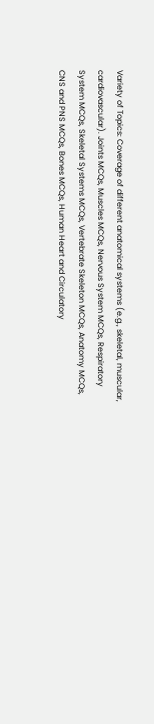Variety of Topics: Coverage of different anatomical systems (e.g., skeletal, muscular, cardiovascular). Joints MCQs, Muscles MCQs, Nervous System MCQs, Respiratory System MCQs, Skeletal Systems MCQs, Vertebrate Skeleton MCQs, Anatomy MCQs, CNS and PNS MCQs, Bones MCQs, Human Heart and Circulatory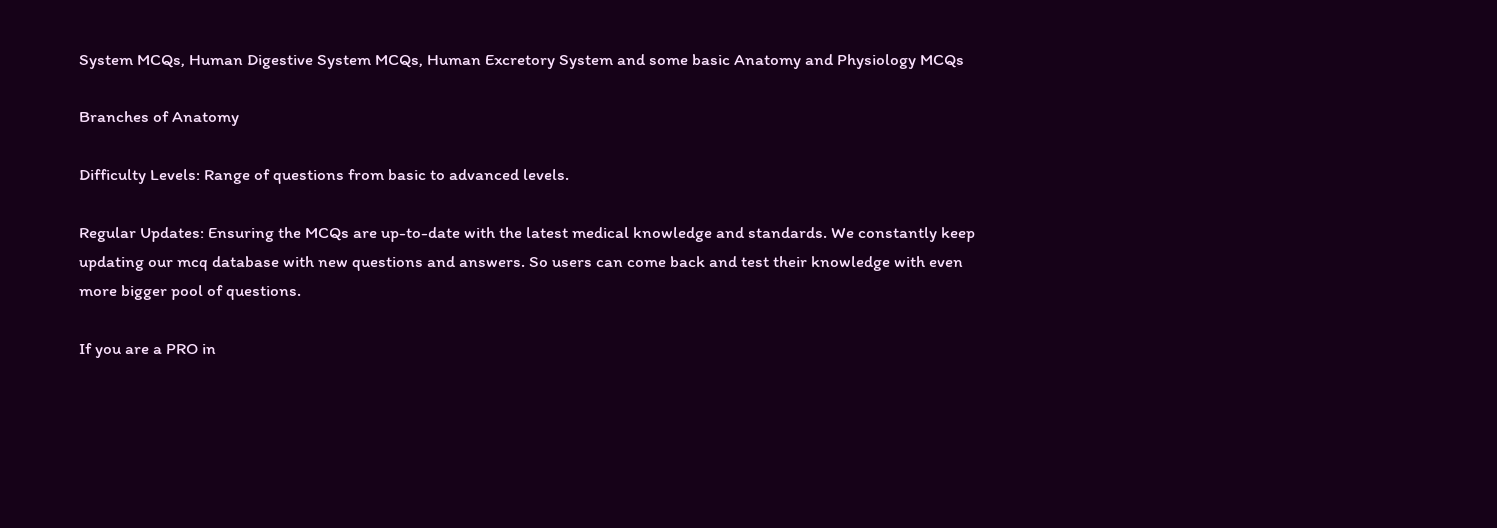System MCQs, Human Digestive System MCQs, Human Excretory System and some basic Anatomy and Physiology MCQs

Branches of Anatomy

Difficulty Levels: Range of questions from basic to advanced levels.

Regular Updates: Ensuring the MCQs are up-to-date with the latest medical knowledge and standards. We constantly keep updating our mcq database with new questions and answers. So users can come back and test their knowledge with even more bigger pool of questions.

If you are a PRO in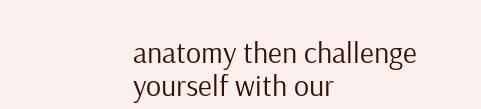anatomy then challenge yourself with our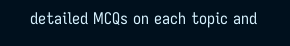detailed MCQs on each topic and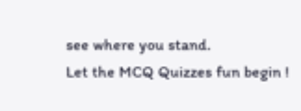see where you stand.
Let the MCQ Quizzes fun begin !